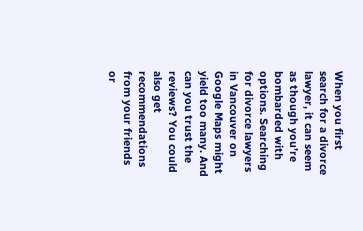When you first search for a divorce lawyer, it can seem as though you’re bombarded with options. Searching for divorce lawyers in Vancouver on Google Maps might yield too many. And can you trust the reviews? You could also get recommendations from your friends or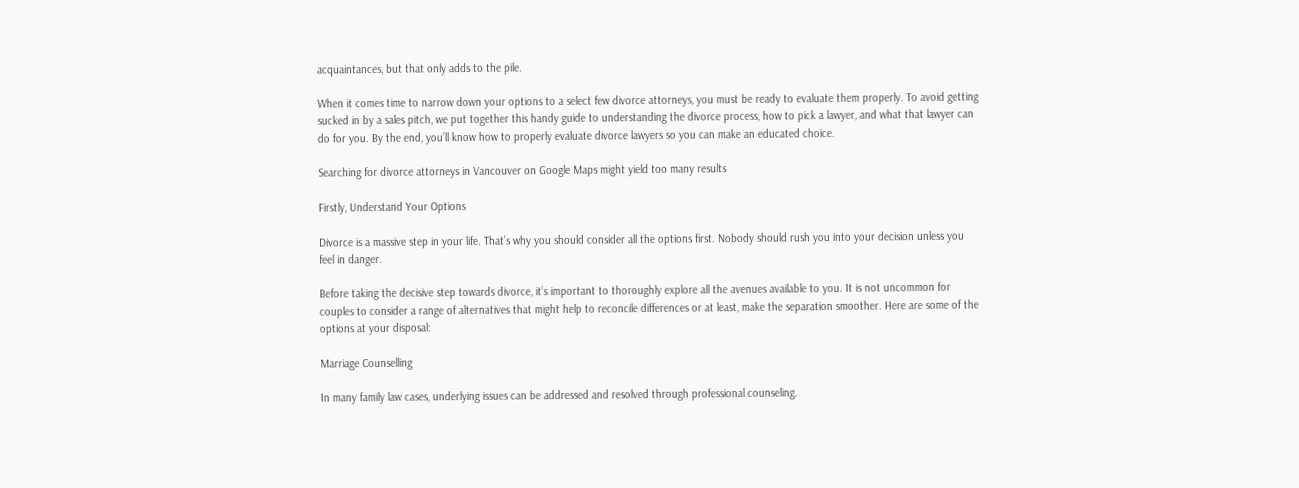acquaintances, but that only adds to the pile.

When it comes time to narrow down your options to a select few divorce attorneys, you must be ready to evaluate them properly. To avoid getting sucked in by a sales pitch, we put together this handy guide to understanding the divorce process, how to pick a lawyer, and what that lawyer can do for you. By the end, you’ll know how to properly evaluate divorce lawyers so you can make an educated choice.

Searching for divorce attorneys in Vancouver on Google Maps might yield too many results

Firstly, Understand Your Options

Divorce is a massive step in your life. That’s why you should consider all the options first. Nobody should rush you into your decision unless you feel in danger.

Before taking the decisive step towards divorce, it’s important to thoroughly explore all the avenues available to you. It is not uncommon for couples to consider a range of alternatives that might help to reconcile differences or at least, make the separation smoother. Here are some of the options at your disposal:

Marriage Counselling

In many family law cases, underlying issues can be addressed and resolved through professional counseling.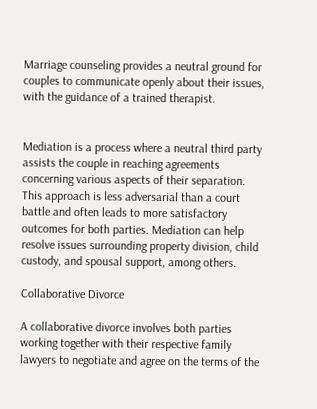Marriage counseling provides a neutral ground for couples to communicate openly about their issues, with the guidance of a trained therapist.


Mediation is a process where a neutral third party assists the couple in reaching agreements concerning various aspects of their separation. This approach is less adversarial than a court battle and often leads to more satisfactory outcomes for both parties. Mediation can help resolve issues surrounding property division, child custody, and spousal support, among others.

Collaborative Divorce

A collaborative divorce involves both parties working together with their respective family lawyers to negotiate and agree on the terms of the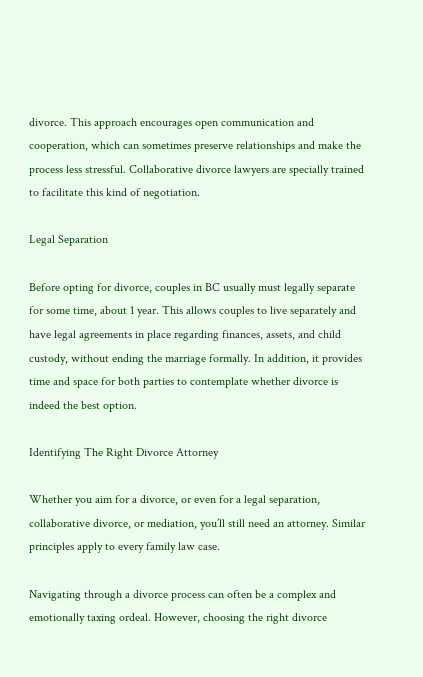divorce. This approach encourages open communication and cooperation, which can sometimes preserve relationships and make the process less stressful. Collaborative divorce lawyers are specially trained to facilitate this kind of negotiation.

Legal Separation

Before opting for divorce, couples in BC usually must legally separate for some time, about 1 year. This allows couples to live separately and have legal agreements in place regarding finances, assets, and child custody, without ending the marriage formally. In addition, it provides time and space for both parties to contemplate whether divorce is indeed the best option.

Identifying The Right Divorce Attorney

Whether you aim for a divorce, or even for a legal separation, collaborative divorce, or mediation, you’ll still need an attorney. Similar principles apply to every family law case.

Navigating through a divorce process can often be a complex and emotionally taxing ordeal. However, choosing the right divorce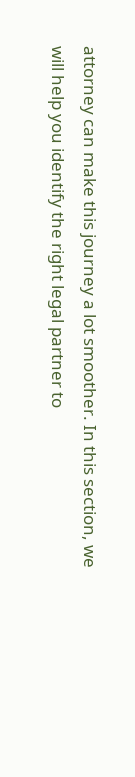attorney can make this journey a lot smoother. In this section, we will help you identify the right legal partner to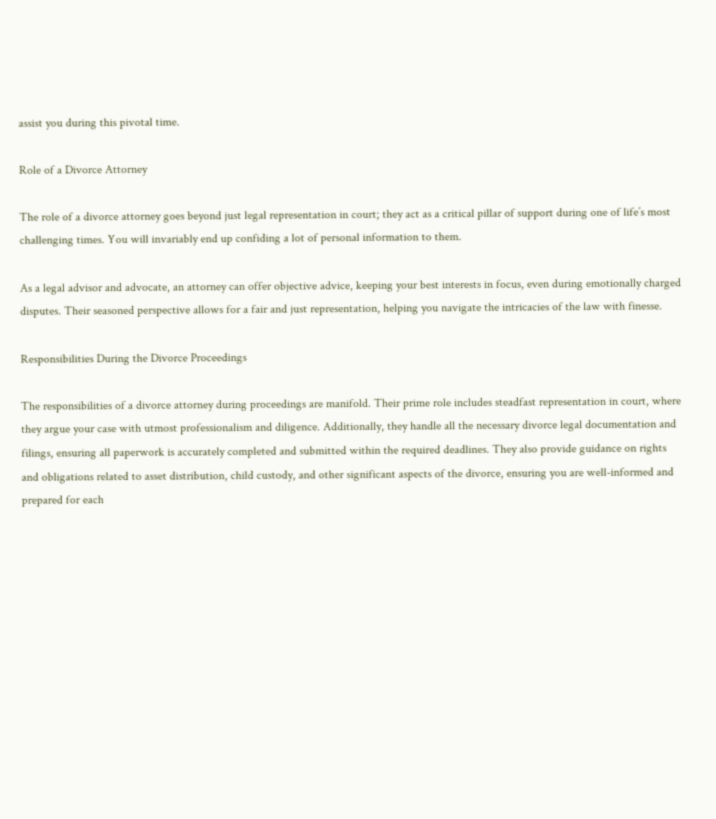assist you during this pivotal time.

Role of a Divorce Attorney

The role of a divorce attorney goes beyond just legal representation in court; they act as a critical pillar of support during one of life’s most challenging times. You will invariably end up confiding a lot of personal information to them.

As a legal advisor and advocate, an attorney can offer objective advice, keeping your best interests in focus, even during emotionally charged disputes. Their seasoned perspective allows for a fair and just representation, helping you navigate the intricacies of the law with finesse.

Responsibilities During the Divorce Proceedings

The responsibilities of a divorce attorney during proceedings are manifold. Their prime role includes steadfast representation in court, where they argue your case with utmost professionalism and diligence. Additionally, they handle all the necessary divorce legal documentation and filings, ensuring all paperwork is accurately completed and submitted within the required deadlines. They also provide guidance on rights and obligations related to asset distribution, child custody, and other significant aspects of the divorce, ensuring you are well-informed and prepared for each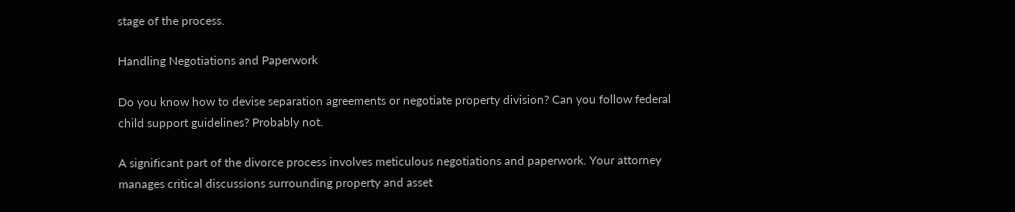stage of the process.

Handling Negotiations and Paperwork

Do you know how to devise separation agreements or negotiate property division? Can you follow federal child support guidelines? Probably not.

A significant part of the divorce process involves meticulous negotiations and paperwork. Your attorney manages critical discussions surrounding property and asset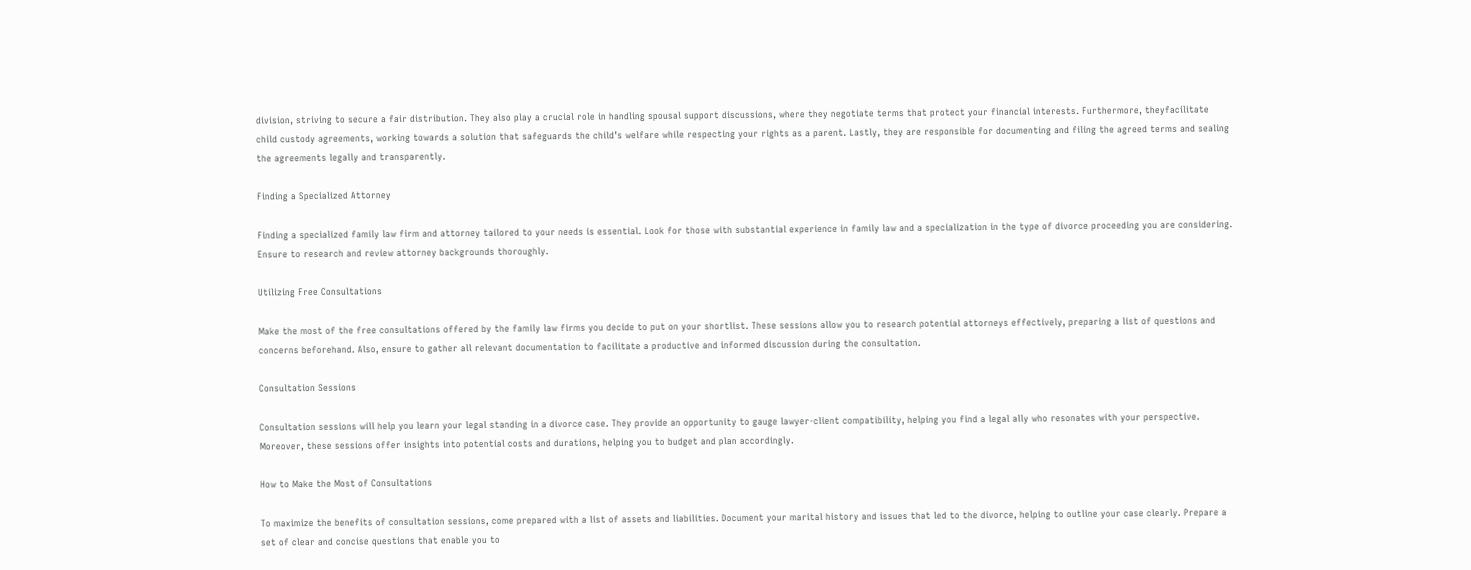division, striving to secure a fair distribution. They also play a crucial role in handling spousal support discussions, where they negotiate terms that protect your financial interests. Furthermore, theyfacilitate child custody agreements, working towards a solution that safeguards the child’s welfare while respecting your rights as a parent. Lastly, they are responsible for documenting and filing the agreed terms and sealing the agreements legally and transparently.

Finding a Specialized Attorney

Finding a specialized family law firm and attorney tailored to your needs is essential. Look for those with substantial experience in family law and a specialization in the type of divorce proceeding you are considering. Ensure to research and review attorney backgrounds thoroughly.

Utilizing Free Consultations

Make the most of the free consultations offered by the family law firms you decide to put on your shortlist. These sessions allow you to research potential attorneys effectively, preparing a list of questions and concerns beforehand. Also, ensure to gather all relevant documentation to facilitate a productive and informed discussion during the consultation.

Consultation Sessions

Consultation sessions will help you learn your legal standing in a divorce case. They provide an opportunity to gauge lawyer-client compatibility, helping you find a legal ally who resonates with your perspective. Moreover, these sessions offer insights into potential costs and durations, helping you to budget and plan accordingly.

How to Make the Most of Consultations

To maximize the benefits of consultation sessions, come prepared with a list of assets and liabilities. Document your marital history and issues that led to the divorce, helping to outline your case clearly. Prepare a set of clear and concise questions that enable you to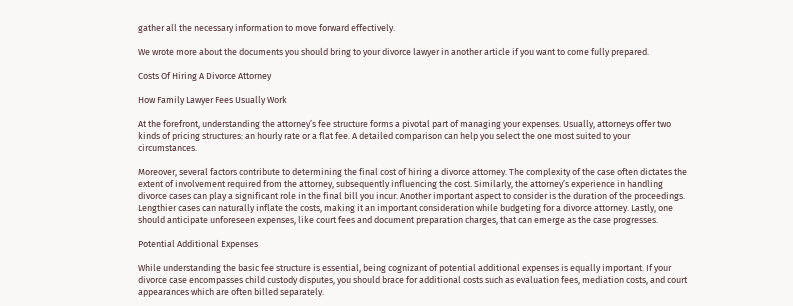gather all the necessary information to move forward effectively.

We wrote more about the documents you should bring to your divorce lawyer in another article if you want to come fully prepared.

Costs Of Hiring A Divorce Attorney

How Family Lawyer Fees Usually Work

At the forefront, understanding the attorney’s fee structure forms a pivotal part of managing your expenses. Usually, attorneys offer two kinds of pricing structures: an hourly rate or a flat fee. A detailed comparison can help you select the one most suited to your circumstances.

Moreover, several factors contribute to determining the final cost of hiring a divorce attorney. The complexity of the case often dictates the extent of involvement required from the attorney, subsequently influencing the cost. Similarly, the attorney’s experience in handling divorce cases can play a significant role in the final bill you incur. Another important aspect to consider is the duration of the proceedings. Lengthier cases can naturally inflate the costs, making it an important consideration while budgeting for a divorce attorney. Lastly, one should anticipate unforeseen expenses, like court fees and document preparation charges, that can emerge as the case progresses.

Potential Additional Expenses

While understanding the basic fee structure is essential, being cognizant of potential additional expenses is equally important. If your divorce case encompasses child custody disputes, you should brace for additional costs such as evaluation fees, mediation costs, and court appearances which are often billed separately.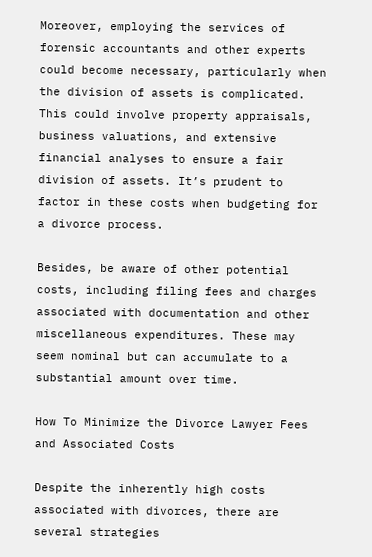Moreover, employing the services of forensic accountants and other experts could become necessary, particularly when the division of assets is complicated. This could involve property appraisals, business valuations, and extensive financial analyses to ensure a fair division of assets. It’s prudent to factor in these costs when budgeting for a divorce process.

Besides, be aware of other potential costs, including filing fees and charges associated with documentation and other miscellaneous expenditures. These may seem nominal but can accumulate to a substantial amount over time.

How To Minimize the Divorce Lawyer Fees and Associated Costs

Despite the inherently high costs associated with divorces, there are several strategies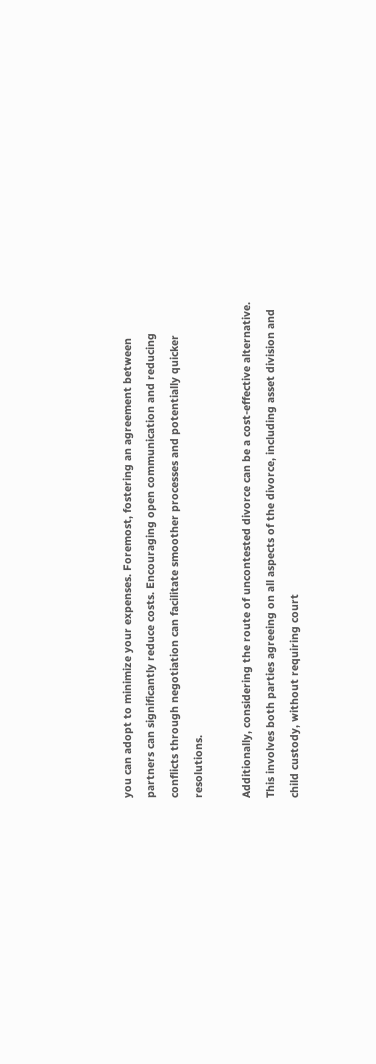you can adopt to minimize your expenses. Foremost, fostering an agreement between partners can significantly reduce costs. Encouraging open communication and reducing conflicts through negotiation can facilitate smoother processes and potentially quicker resolutions.

Additionally, considering the route of uncontested divorce can be a cost-effective alternative. This involves both parties agreeing on all aspects of the divorce, including asset division and child custody, without requiring court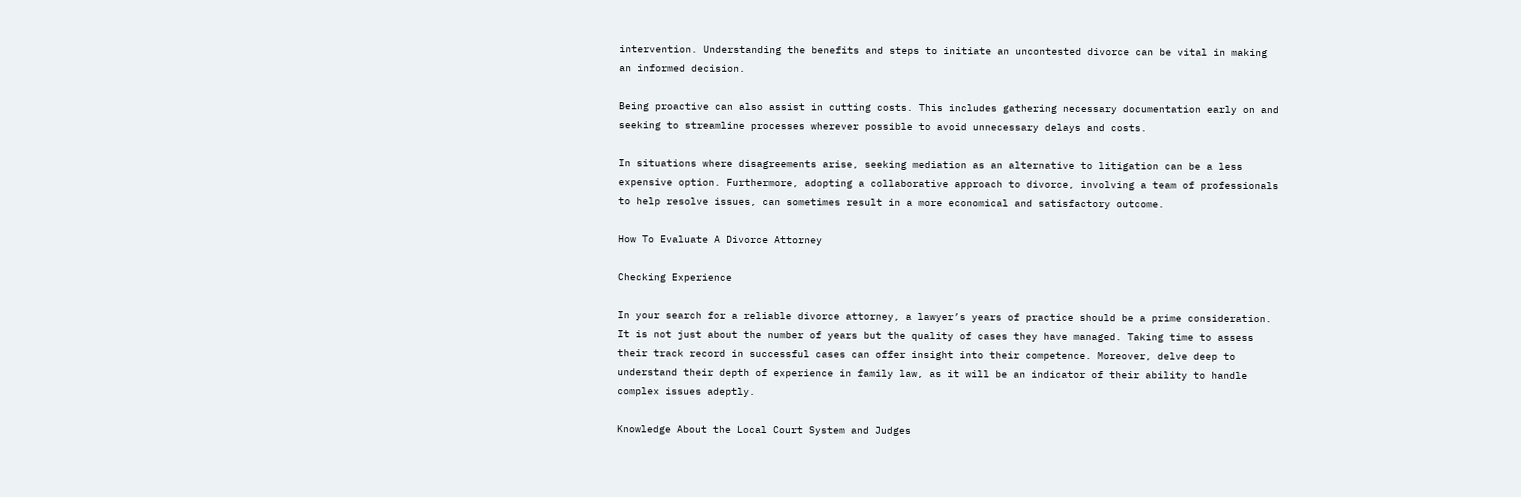intervention. Understanding the benefits and steps to initiate an uncontested divorce can be vital in making an informed decision.

Being proactive can also assist in cutting costs. This includes gathering necessary documentation early on and seeking to streamline processes wherever possible to avoid unnecessary delays and costs.

In situations where disagreements arise, seeking mediation as an alternative to litigation can be a less expensive option. Furthermore, adopting a collaborative approach to divorce, involving a team of professionals to help resolve issues, can sometimes result in a more economical and satisfactory outcome.

How To Evaluate A Divorce Attorney

Checking Experience

In your search for a reliable divorce attorney, a lawyer’s years of practice should be a prime consideration. It is not just about the number of years but the quality of cases they have managed. Taking time to assess their track record in successful cases can offer insight into their competence. Moreover, delve deep to understand their depth of experience in family law, as it will be an indicator of their ability to handle complex issues adeptly.

Knowledge About the Local Court System and Judges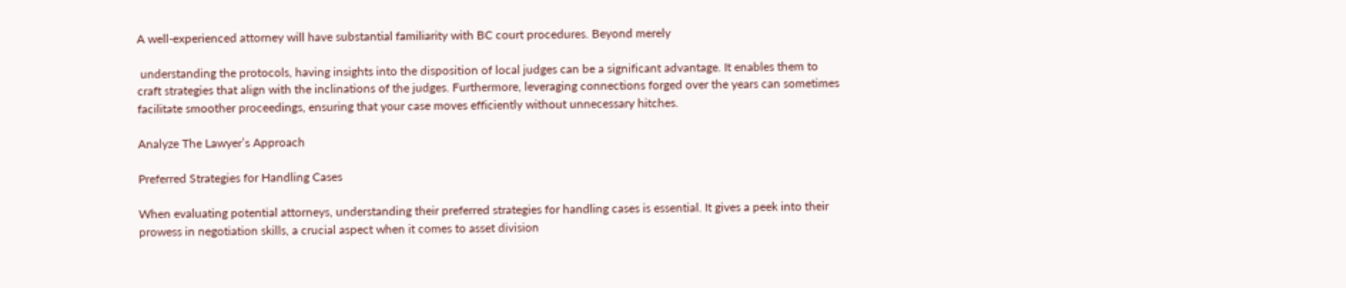A well-experienced attorney will have substantial familiarity with BC court procedures. Beyond merely

 understanding the protocols, having insights into the disposition of local judges can be a significant advantage. It enables them to craft strategies that align with the inclinations of the judges. Furthermore, leveraging connections forged over the years can sometimes facilitate smoother proceedings, ensuring that your case moves efficiently without unnecessary hitches.

Analyze The Lawyer’s Approach

Preferred Strategies for Handling Cases

When evaluating potential attorneys, understanding their preferred strategies for handling cases is essential. It gives a peek into their prowess in negotiation skills, a crucial aspect when it comes to asset division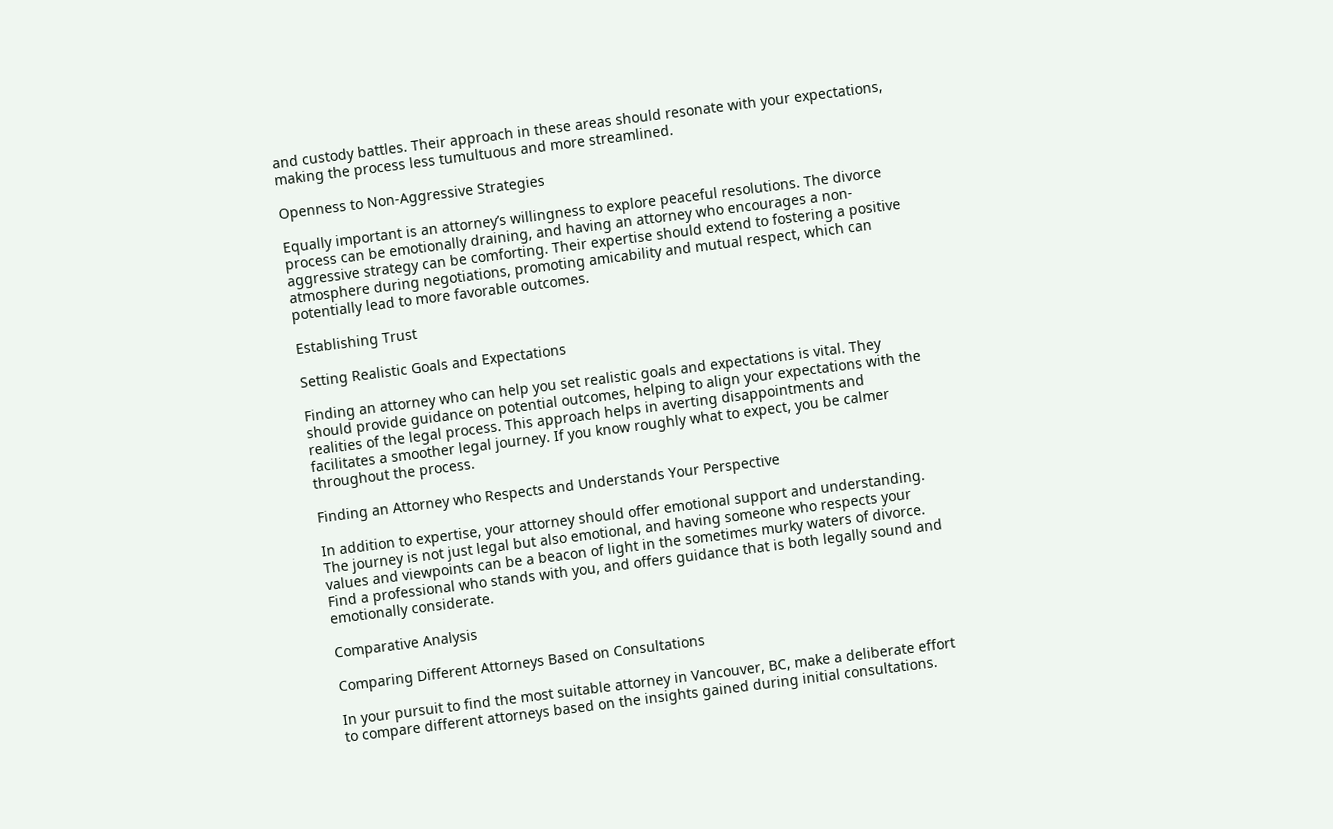and custody battles. Their approach in these areas should resonate with your expectations, making the process less tumultuous and more streamlined.

Openness to Non-Aggressive Strategies

Equally important is an attorney’s willingness to explore peaceful resolutions. The divorce process can be emotionally draining, and having an attorney who encourages a non-aggressive strategy can be comforting. Their expertise should extend to fostering a positive atmosphere during negotiations, promoting amicability and mutual respect, which can potentially lead to more favorable outcomes.

Establishing Trust

Setting Realistic Goals and Expectations

Finding an attorney who can help you set realistic goals and expectations is vital. They should provide guidance on potential outcomes, helping to align your expectations with the realities of the legal process. This approach helps in averting disappointments and facilitates a smoother legal journey. If you know roughly what to expect, you be calmer throughout the process.

Finding an Attorney who Respects and Understands Your Perspective

In addition to expertise, your attorney should offer emotional support and understanding. The journey is not just legal but also emotional, and having someone who respects your values and viewpoints can be a beacon of light in the sometimes murky waters of divorce. Find a professional who stands with you, and offers guidance that is both legally sound and emotionally considerate.

Comparative Analysis

Comparing Different Attorneys Based on Consultations

In your pursuit to find the most suitable attorney in Vancouver, BC, make a deliberate effort to compare different attorneys based on the insights gained during initial consultations.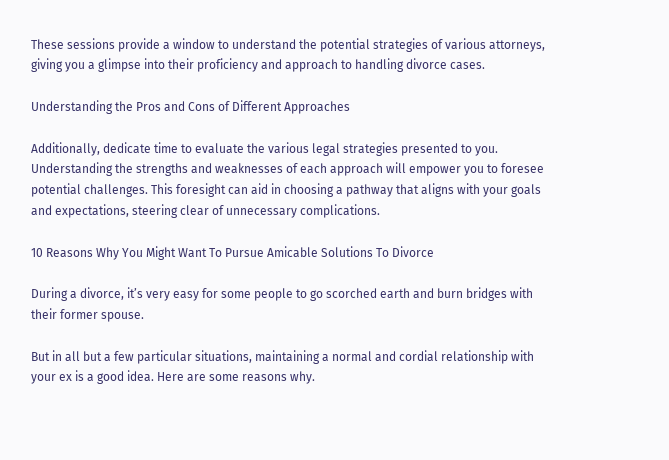These sessions provide a window to understand the potential strategies of various attorneys, giving you a glimpse into their proficiency and approach to handling divorce cases.

Understanding the Pros and Cons of Different Approaches

Additionally, dedicate time to evaluate the various legal strategies presented to you. Understanding the strengths and weaknesses of each approach will empower you to foresee potential challenges. This foresight can aid in choosing a pathway that aligns with your goals and expectations, steering clear of unnecessary complications.

10 Reasons Why You Might Want To Pursue Amicable Solutions To Divorce

During a divorce, it’s very easy for some people to go scorched earth and burn bridges with their former spouse.

But in all but a few particular situations, maintaining a normal and cordial relationship with your ex is a good idea. Here are some reasons why.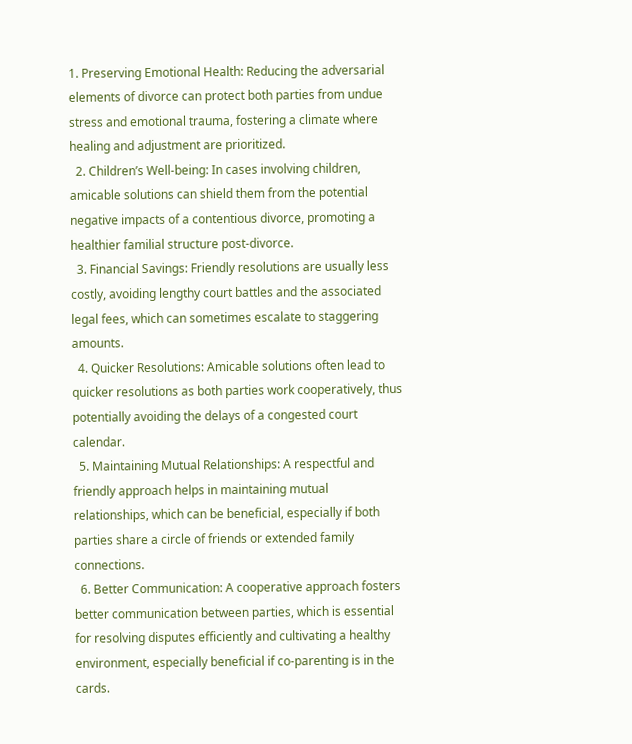1. Preserving Emotional Health: Reducing the adversarial elements of divorce can protect both parties from undue stress and emotional trauma, fostering a climate where healing and adjustment are prioritized.
  2. Children’s Well-being: In cases involving children, amicable solutions can shield them from the potential negative impacts of a contentious divorce, promoting a healthier familial structure post-divorce.
  3. Financial Savings: Friendly resolutions are usually less costly, avoiding lengthy court battles and the associated legal fees, which can sometimes escalate to staggering amounts.
  4. Quicker Resolutions: Amicable solutions often lead to quicker resolutions as both parties work cooperatively, thus potentially avoiding the delays of a congested court calendar.
  5. Maintaining Mutual Relationships: A respectful and friendly approach helps in maintaining mutual relationships, which can be beneficial, especially if both parties share a circle of friends or extended family connections.
  6. Better Communication: A cooperative approach fosters better communication between parties, which is essential for resolving disputes efficiently and cultivating a healthy environment, especially beneficial if co-parenting is in the cards.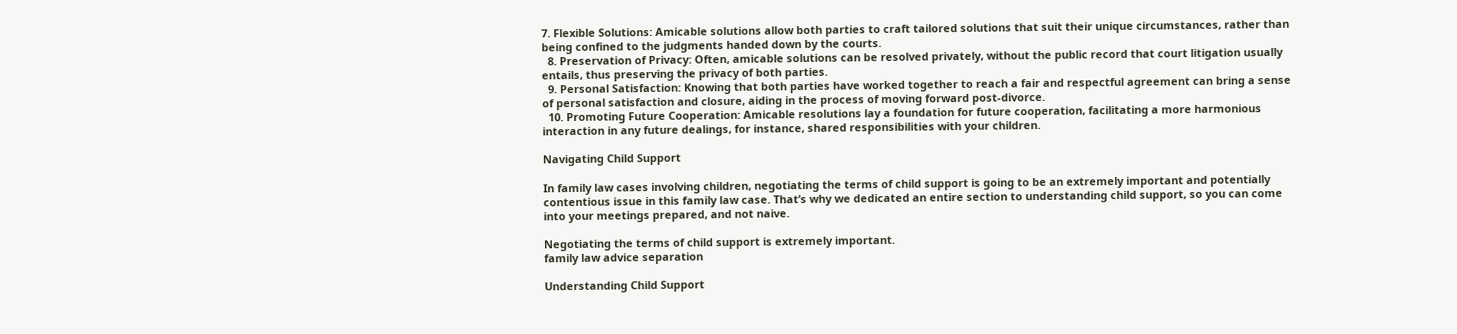7. Flexible Solutions: Amicable solutions allow both parties to craft tailored solutions that suit their unique circumstances, rather than being confined to the judgments handed down by the courts.
  8. Preservation of Privacy: Often, amicable solutions can be resolved privately, without the public record that court litigation usually entails, thus preserving the privacy of both parties.
  9. Personal Satisfaction: Knowing that both parties have worked together to reach a fair and respectful agreement can bring a sense of personal satisfaction and closure, aiding in the process of moving forward post-divorce.
  10. Promoting Future Cooperation: Amicable resolutions lay a foundation for future cooperation, facilitating a more harmonious interaction in any future dealings, for instance, shared responsibilities with your children.

Navigating Child Support

In family law cases involving children, negotiating the terms of child support is going to be an extremely important and potentially contentious issue in this family law case. That’s why we dedicated an entire section to understanding child support, so you can come into your meetings prepared, and not naive.

Negotiating the terms of child support is extremely important.
family law advice separation

Understanding Child Support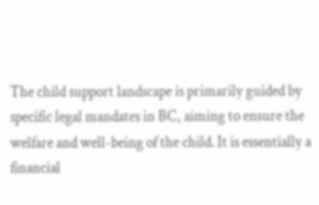The child support landscape is primarily guided by specific legal mandates in BC, aiming to ensure the welfare and well-being of the child. It is essentially a financial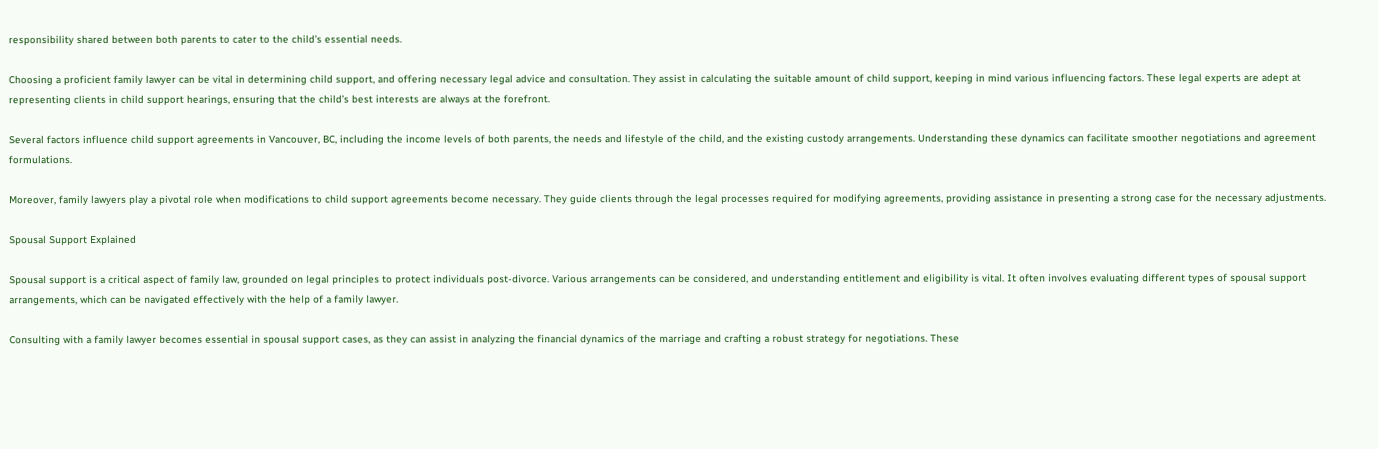responsibility shared between both parents to cater to the child’s essential needs.

Choosing a proficient family lawyer can be vital in determining child support, and offering necessary legal advice and consultation. They assist in calculating the suitable amount of child support, keeping in mind various influencing factors. These legal experts are adept at representing clients in child support hearings, ensuring that the child’s best interests are always at the forefront.

Several factors influence child support agreements in Vancouver, BC, including the income levels of both parents, the needs and lifestyle of the child, and the existing custody arrangements. Understanding these dynamics can facilitate smoother negotiations and agreement formulations.

Moreover, family lawyers play a pivotal role when modifications to child support agreements become necessary. They guide clients through the legal processes required for modifying agreements, providing assistance in presenting a strong case for the necessary adjustments.

Spousal Support Explained

Spousal support is a critical aspect of family law, grounded on legal principles to protect individuals post-divorce. Various arrangements can be considered, and understanding entitlement and eligibility is vital. It often involves evaluating different types of spousal support arrangements, which can be navigated effectively with the help of a family lawyer.

Consulting with a family lawyer becomes essential in spousal support cases, as they can assist in analyzing the financial dynamics of the marriage and crafting a robust strategy for negotiations. These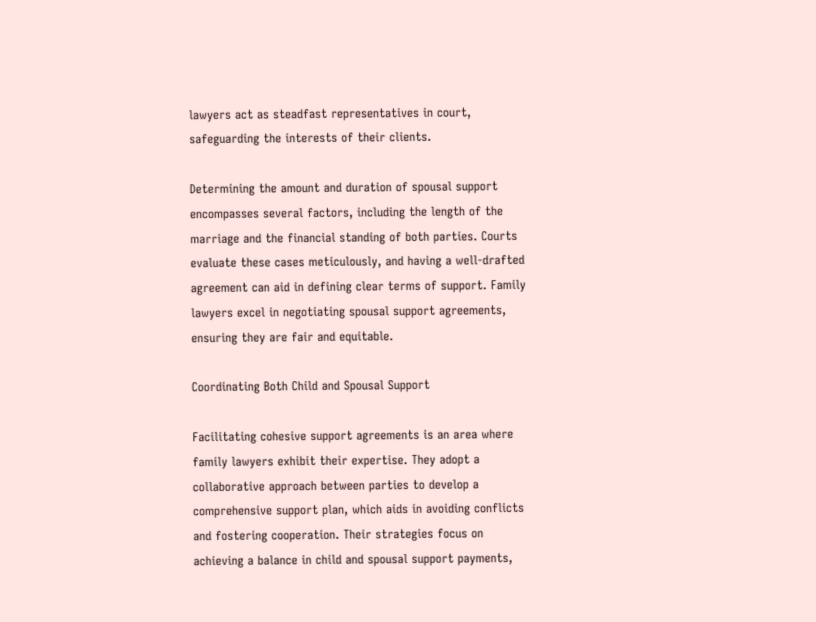lawyers act as steadfast representatives in court, safeguarding the interests of their clients.

Determining the amount and duration of spousal support encompasses several factors, including the length of the marriage and the financial standing of both parties. Courts evaluate these cases meticulously, and having a well-drafted agreement can aid in defining clear terms of support. Family lawyers excel in negotiating spousal support agreements, ensuring they are fair and equitable.

Coordinating Both Child and Spousal Support

Facilitating cohesive support agreements is an area where family lawyers exhibit their expertise. They adopt a collaborative approach between parties to develop a comprehensive support plan, which aids in avoiding conflicts and fostering cooperation. Their strategies focus on achieving a balance in child and spousal support payments,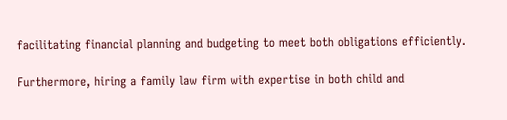facilitating financial planning and budgeting to meet both obligations efficiently.

Furthermore, hiring a family law firm with expertise in both child and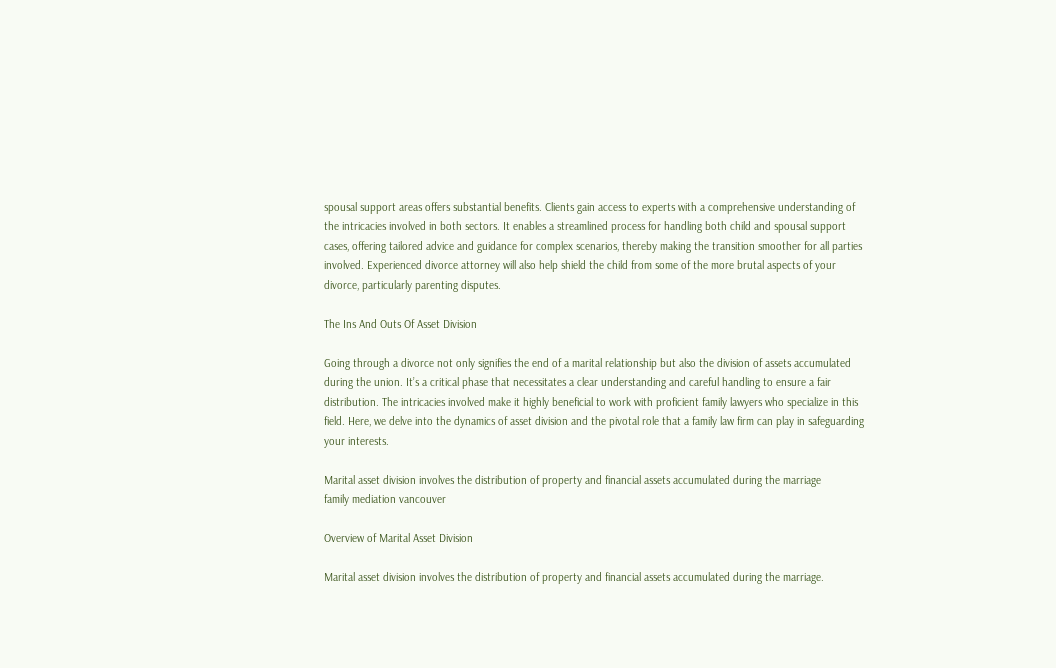spousal support areas offers substantial benefits. Clients gain access to experts with a comprehensive understanding of the intricacies involved in both sectors. It enables a streamlined process for handling both child and spousal support cases, offering tailored advice and guidance for complex scenarios, thereby making the transition smoother for all parties involved. Experienced divorce attorney will also help shield the child from some of the more brutal aspects of your divorce, particularly parenting disputes.

The Ins And Outs Of Asset Division

Going through a divorce not only signifies the end of a marital relationship but also the division of assets accumulated during the union. It’s a critical phase that necessitates a clear understanding and careful handling to ensure a fair distribution. The intricacies involved make it highly beneficial to work with proficient family lawyers who specialize in this field. Here, we delve into the dynamics of asset division and the pivotal role that a family law firm can play in safeguarding your interests.

Marital asset division involves the distribution of property and financial assets accumulated during the marriage
family mediation vancouver

Overview of Marital Asset Division

Marital asset division involves the distribution of property and financial assets accumulated during the marriage.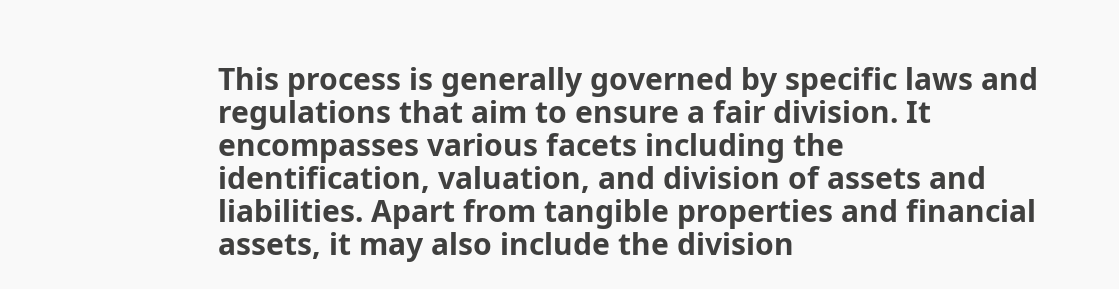This process is generally governed by specific laws and regulations that aim to ensure a fair division. It encompasses various facets including the identification, valuation, and division of assets and liabilities. Apart from tangible properties and financial assets, it may also include the division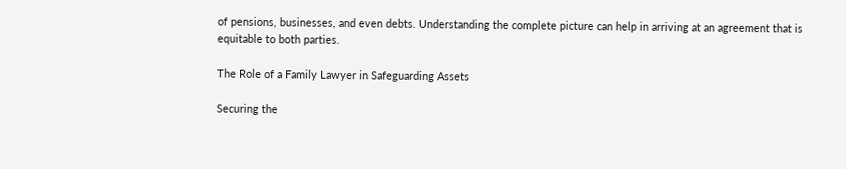of pensions, businesses, and even debts. Understanding the complete picture can help in arriving at an agreement that is equitable to both parties.

The Role of a Family Lawyer in Safeguarding Assets

Securing the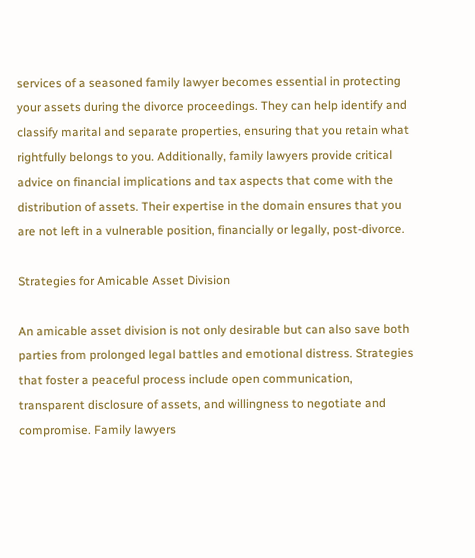services of a seasoned family lawyer becomes essential in protecting your assets during the divorce proceedings. They can help identify and classify marital and separate properties, ensuring that you retain what rightfully belongs to you. Additionally, family lawyers provide critical advice on financial implications and tax aspects that come with the distribution of assets. Their expertise in the domain ensures that you are not left in a vulnerable position, financially or legally, post-divorce.

Strategies for Amicable Asset Division

An amicable asset division is not only desirable but can also save both parties from prolonged legal battles and emotional distress. Strategies that foster a peaceful process include open communication, transparent disclosure of assets, and willingness to negotiate and compromise. Family lawyers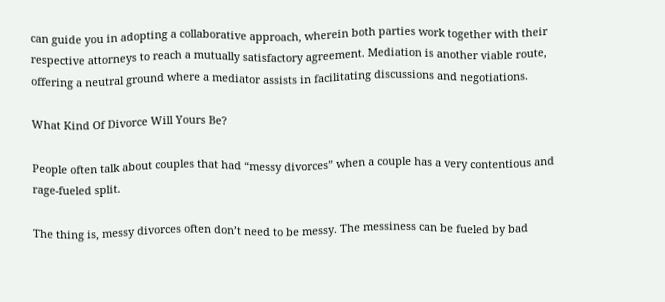can guide you in adopting a collaborative approach, wherein both parties work together with their respective attorneys to reach a mutually satisfactory agreement. Mediation is another viable route, offering a neutral ground where a mediator assists in facilitating discussions and negotiations.

What Kind Of Divorce Will Yours Be?

People often talk about couples that had “messy divorces” when a couple has a very contentious and rage-fueled split.

The thing is, messy divorces often don’t need to be messy. The messiness can be fueled by bad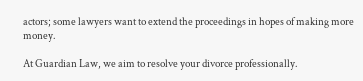actors; some lawyers want to extend the proceedings in hopes of making more money.

At Guardian Law, we aim to resolve your divorce professionally.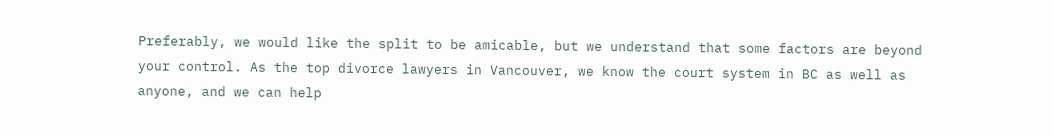Preferably, we would like the split to be amicable, but we understand that some factors are beyond your control. As the top divorce lawyers in Vancouver, we know the court system in BC as well as anyone, and we can help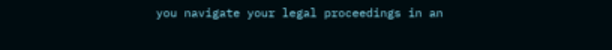you navigate your legal proceedings in an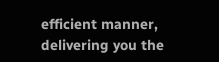efficient manner, delivering you the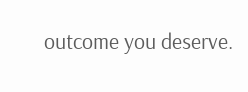outcome you deserve.